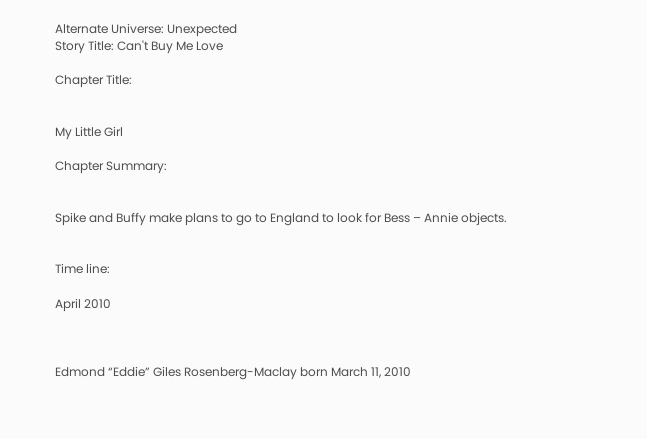Alternate Universe: Unexpected
Story Title: Can't Buy Me Love

Chapter Title:


My Little Girl

Chapter Summary:


Spike and Buffy make plans to go to England to look for Bess – Annie objects.


Time line:

April 2010



Edmond “Eddie” Giles Rosenberg-Maclay born March 11, 2010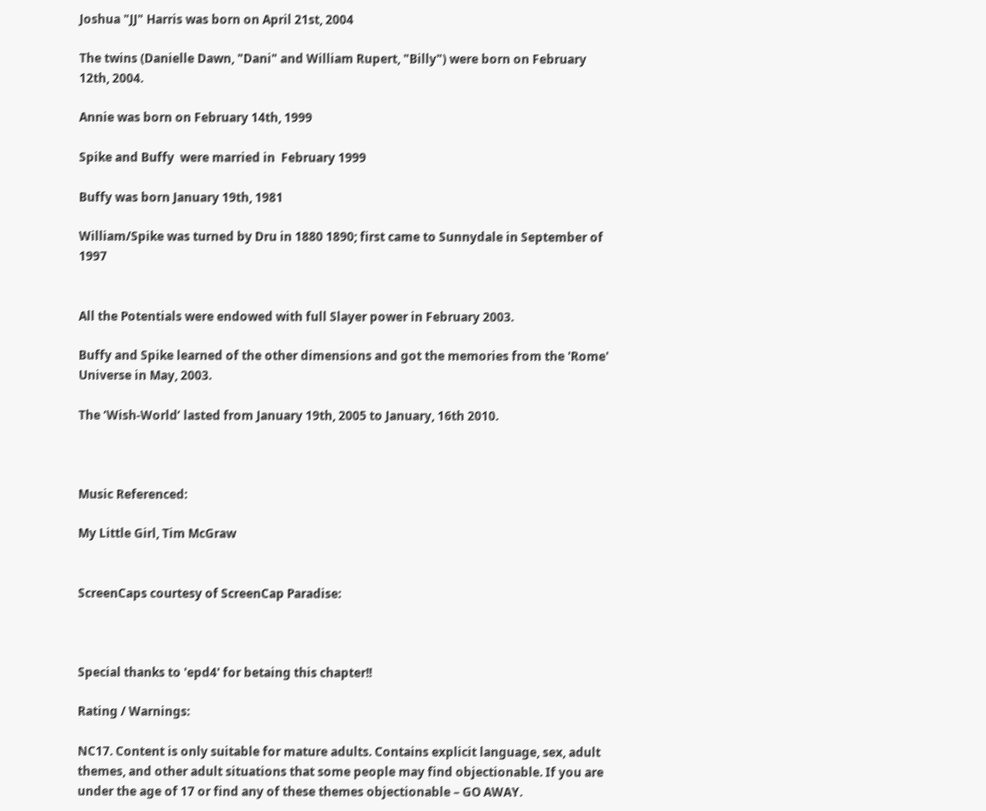Joshua "JJ" Harris was born on April 21st, 2004

The twins (Danielle Dawn, "Dani" and William Rupert, "Billy") were born on February 12th, 2004.

Annie was born on February 14th, 1999

Spike and Buffy  were married in  February 1999

Buffy was born January 19th, 1981

William/Spike was turned by Dru in 1880 1890; first came to Sunnydale in September of 1997


All the Potentials were endowed with full Slayer power in February 2003.

Buffy and Spike learned of the other dimensions and got the memories from the 'Rome' Universe in May, 2003.

The ‘Wish-World’ lasted from January 19th, 2005 to January, 16th 2010.



Music Referenced:

My Little Girl, Tim McGraw


ScreenCaps courtesy of ScreenCap Paradise:



Special thanks to 'epd4' for betaing this chapter!!

Rating / Warnings:

NC17. Content is only suitable for mature adults. Contains explicit language, sex, adult themes, and other adult situations that some people may find objectionable. If you are under the age of 17 or find any of these themes objectionable – GO AWAY.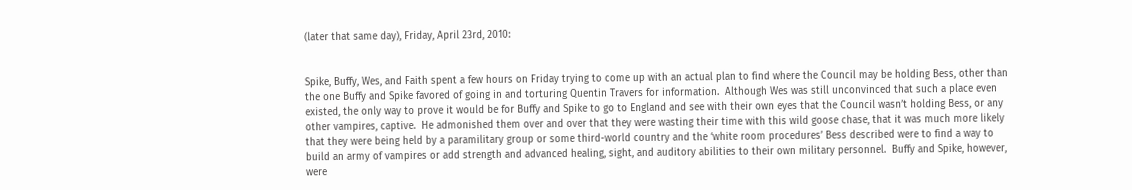(later that same day), Friday, April 23rd, 2010:


Spike, Buffy, Wes, and Faith spent a few hours on Friday trying to come up with an actual plan to find where the Council may be holding Bess, other than the one Buffy and Spike favored of going in and torturing Quentin Travers for information.  Although Wes was still unconvinced that such a place even existed, the only way to prove it would be for Buffy and Spike to go to England and see with their own eyes that the Council wasn’t holding Bess, or any other vampires, captive.  He admonished them over and over that they were wasting their time with this wild goose chase, that it was much more likely that they were being held by a paramilitary group or some third-world country and the ‘white room procedures’ Bess described were to find a way to build an army of vampires or add strength and advanced healing, sight, and auditory abilities to their own military personnel.  Buffy and Spike, however, were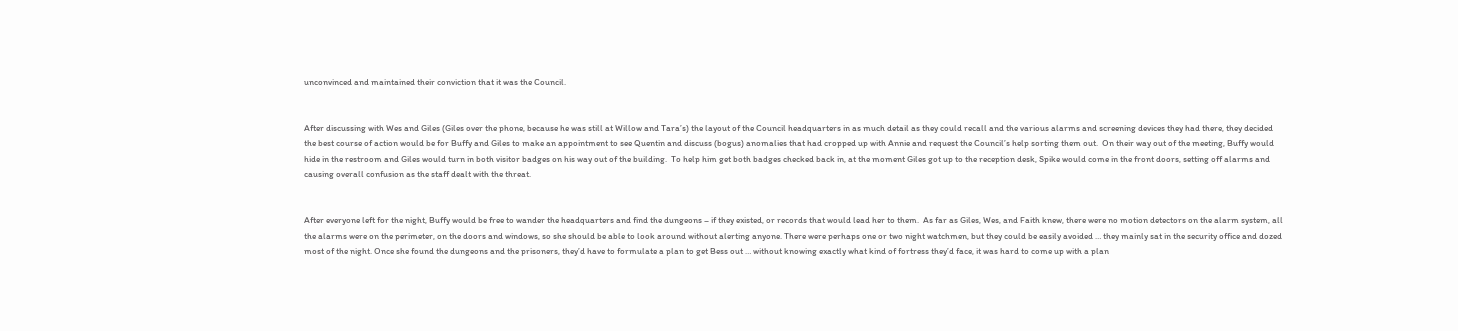unconvinced and maintained their conviction that it was the Council.


After discussing with Wes and Giles (Giles over the phone, because he was still at Willow and Tara’s) the layout of the Council headquarters in as much detail as they could recall and the various alarms and screening devices they had there, they decided the best course of action would be for Buffy and Giles to make an appointment to see Quentin and discuss (bogus) anomalies that had cropped up with Annie and request the Council’s help sorting them out.  On their way out of the meeting, Buffy would hide in the restroom and Giles would turn in both visitor badges on his way out of the building.  To help him get both badges checked back in, at the moment Giles got up to the reception desk, Spike would come in the front doors, setting off alarms and causing overall confusion as the staff dealt with the threat.


After everyone left for the night, Buffy would be free to wander the headquarters and find the dungeons – if they existed, or records that would lead her to them.  As far as Giles, Wes, and Faith knew, there were no motion detectors on the alarm system, all the alarms were on the perimeter, on the doors and windows, so she should be able to look around without alerting anyone. There were perhaps one or two night watchmen, but they could be easily avoided … they mainly sat in the security office and dozed most of the night. Once she found the dungeons and the prisoners, they’d have to formulate a plan to get Bess out … without knowing exactly what kind of fortress they’d face, it was hard to come up with a plan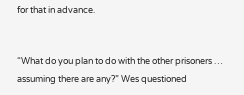for that in advance.


“What do you plan to do with the other prisoners … assuming there are any?” Wes questioned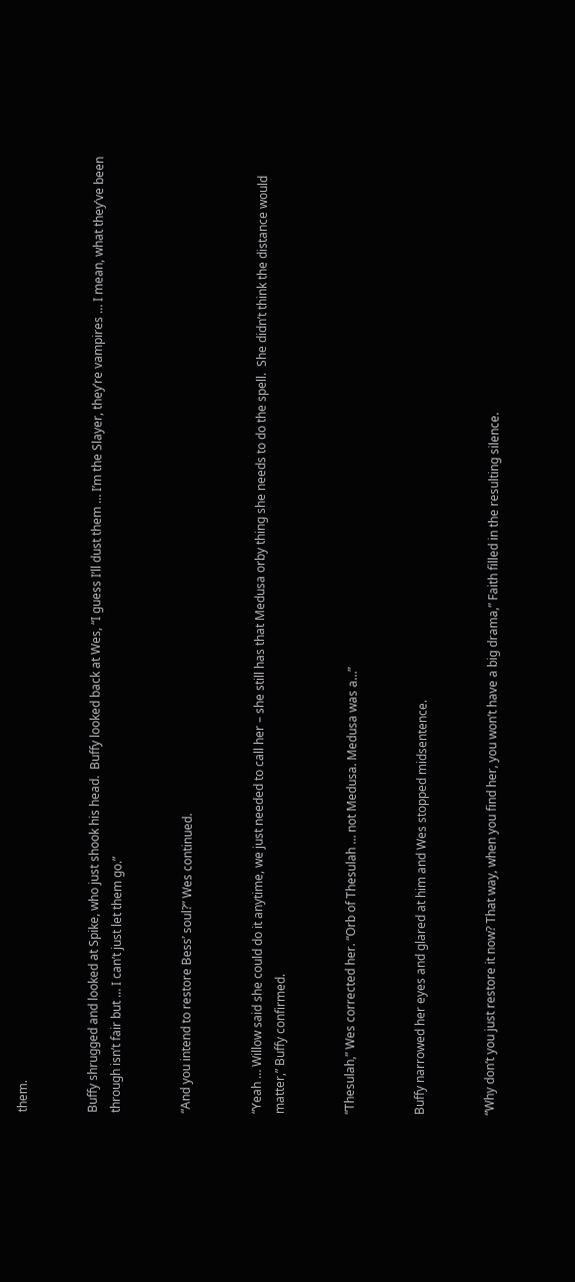them.


Buffy shrugged and looked at Spike, who just shook his head.  Buffy looked back at Wes, “I guess I’ll dust them … I’m the Slayer, they’re vampires … I mean, what they’ve been through isn’t fair but … I can’t just let them go.”


“And you intend to restore Bess’ soul?” Wes continued.


“Yeah … Willow said she could do it anytime, we just needed to call her – she still has that Medusa orby thing she needs to do the spell.  She didn’t think the distance would matter,” Buffy confirmed.


“Thesulah,” Wes corrected her. “Orb of Thesulah … not Medusa. Medusa was a…”


Buffy narrowed her eyes and glared at him and Wes stopped midsentence.


“Why don’t you just restore it now? That way, when you find her, you won’t have a big drama,” Faith filled in the resulting silence.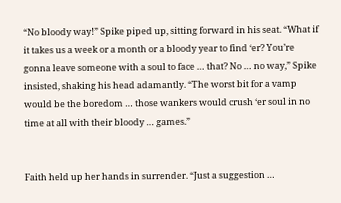“No bloody way!” Spike piped up, sitting forward in his seat. “What if it takes us a week or a month or a bloody year to find ‘er? You’re gonna leave someone with a soul to face … that? No … no way,” Spike insisted, shaking his head adamantly. “The worst bit for a vamp would be the boredom … those wankers would crush ‘er soul in no time at all with their bloody … games.”


Faith held up her hands in surrender. “Just a suggestion …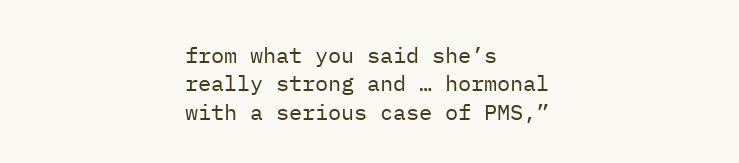from what you said she’s really strong and … hormonal with a serious case of PMS,”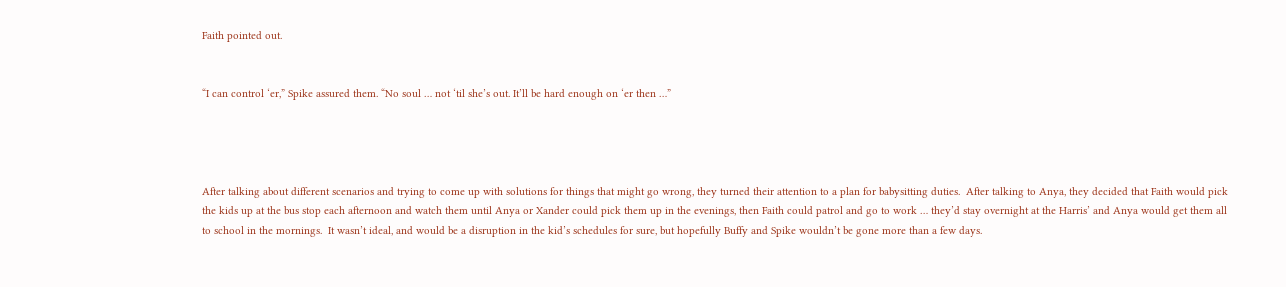Faith pointed out.


“I can control ‘er,” Spike assured them. “No soul … not ‘til she’s out. It’ll be hard enough on ‘er then …”




After talking about different scenarios and trying to come up with solutions for things that might go wrong, they turned their attention to a plan for babysitting duties.  After talking to Anya, they decided that Faith would pick the kids up at the bus stop each afternoon and watch them until Anya or Xander could pick them up in the evenings, then Faith could patrol and go to work … they’d stay overnight at the Harris’ and Anya would get them all to school in the mornings.  It wasn’t ideal, and would be a disruption in the kid’s schedules for sure, but hopefully Buffy and Spike wouldn’t be gone more than a few days.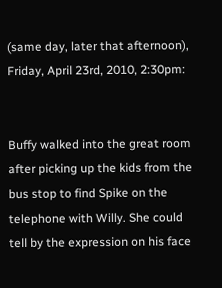(same day, later that afternoon), Friday, April 23rd, 2010, 2:30pm:


Buffy walked into the great room after picking up the kids from the bus stop to find Spike on the telephone with Willy. She could tell by the expression on his face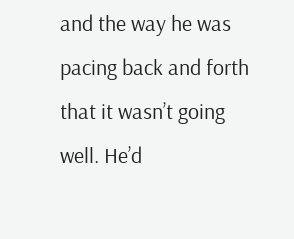and the way he was pacing back and forth that it wasn’t going well. He’d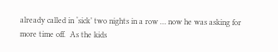already called in ‘sick’ two nights in a row … now he was asking for more time off.  As the kids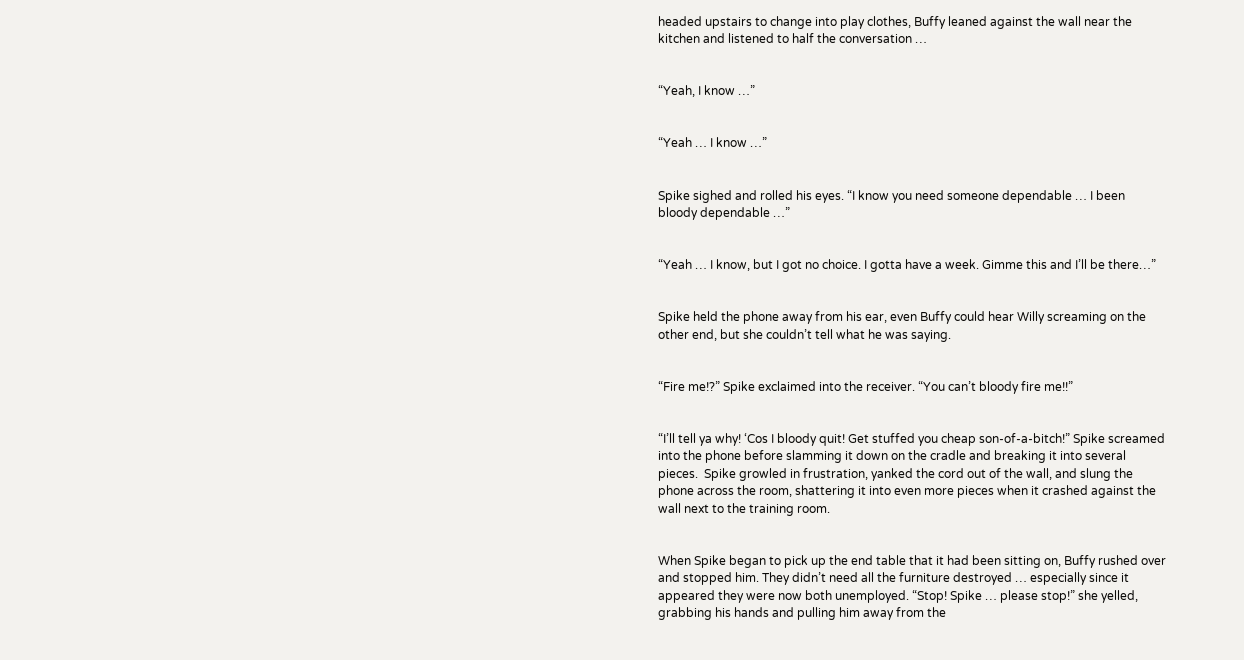headed upstairs to change into play clothes, Buffy leaned against the wall near the kitchen and listened to half the conversation …


“Yeah, I know …”


“Yeah … I know …”


Spike sighed and rolled his eyes. “I know you need someone dependable … I been bloody dependable …”


“Yeah … I know, but I got no choice. I gotta have a week. Gimme this and I’ll be there…”


Spike held the phone away from his ear, even Buffy could hear Willy screaming on the other end, but she couldn’t tell what he was saying.


“Fire me!?” Spike exclaimed into the receiver. “You can’t bloody fire me!!”


“I’ll tell ya why! ‘Cos I bloody quit! Get stuffed you cheap son-of-a-bitch!” Spike screamed into the phone before slamming it down on the cradle and breaking it into several pieces.  Spike growled in frustration, yanked the cord out of the wall, and slung the phone across the room, shattering it into even more pieces when it crashed against the wall next to the training room.


When Spike began to pick up the end table that it had been sitting on, Buffy rushed over and stopped him. They didn’t need all the furniture destroyed … especially since it appeared they were now both unemployed. “Stop! Spike … please stop!” she yelled, grabbing his hands and pulling him away from the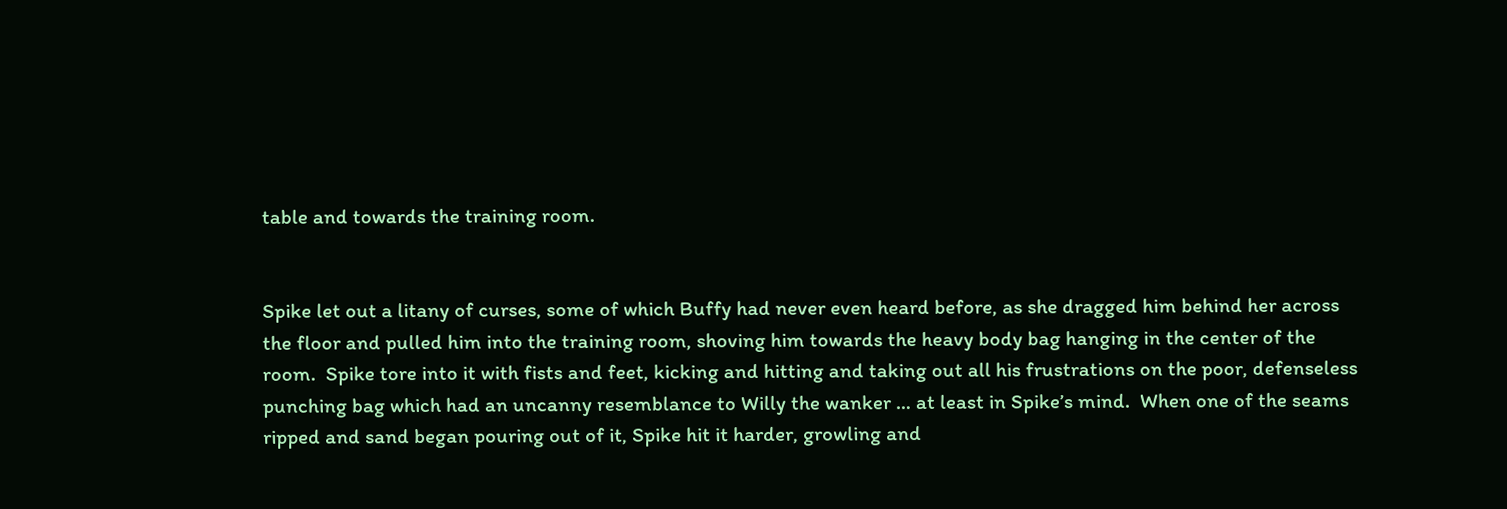table and towards the training room.


Spike let out a litany of curses, some of which Buffy had never even heard before, as she dragged him behind her across the floor and pulled him into the training room, shoving him towards the heavy body bag hanging in the center of the room.  Spike tore into it with fists and feet, kicking and hitting and taking out all his frustrations on the poor, defenseless punching bag which had an uncanny resemblance to Willy the wanker … at least in Spike’s mind.  When one of the seams ripped and sand began pouring out of it, Spike hit it harder, growling and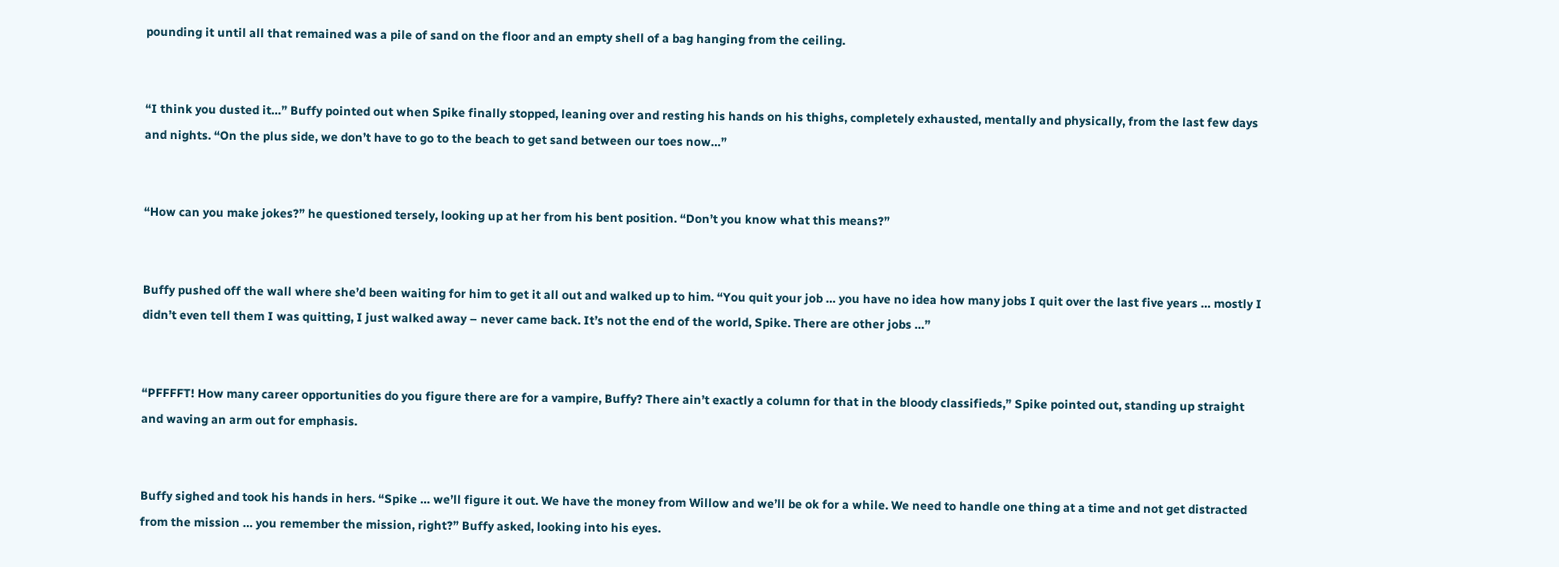pounding it until all that remained was a pile of sand on the floor and an empty shell of a bag hanging from the ceiling.


“I think you dusted it…” Buffy pointed out when Spike finally stopped, leaning over and resting his hands on his thighs, completely exhausted, mentally and physically, from the last few days and nights. “On the plus side, we don’t have to go to the beach to get sand between our toes now…”


“How can you make jokes?” he questioned tersely, looking up at her from his bent position. “Don’t you know what this means?”


Buffy pushed off the wall where she’d been waiting for him to get it all out and walked up to him. “You quit your job … you have no idea how many jobs I quit over the last five years … mostly I didn’t even tell them I was quitting, I just walked away – never came back. It’s not the end of the world, Spike. There are other jobs …”


“PFFFFT! How many career opportunities do you figure there are for a vampire, Buffy? There ain’t exactly a column for that in the bloody classifieds,” Spike pointed out, standing up straight and waving an arm out for emphasis.


Buffy sighed and took his hands in hers. “Spike … we’ll figure it out. We have the money from Willow and we’ll be ok for a while. We need to handle one thing at a time and not get distracted from the mission … you remember the mission, right?” Buffy asked, looking into his eyes.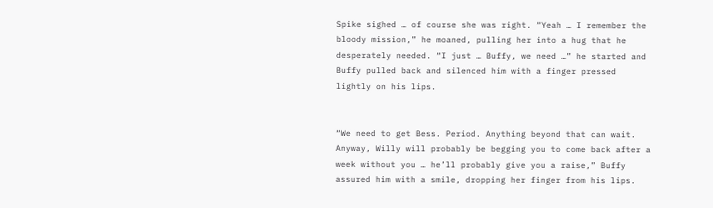Spike sighed … of course she was right. “Yeah … I remember the bloody mission,” he moaned, pulling her into a hug that he desperately needed. “I just … Buffy, we need …” he started and Buffy pulled back and silenced him with a finger pressed lightly on his lips.


“We need to get Bess. Period. Anything beyond that can wait. Anyway, Willy will probably be begging you to come back after a week without you … he’ll probably give you a raise,” Buffy assured him with a smile, dropping her finger from his lips.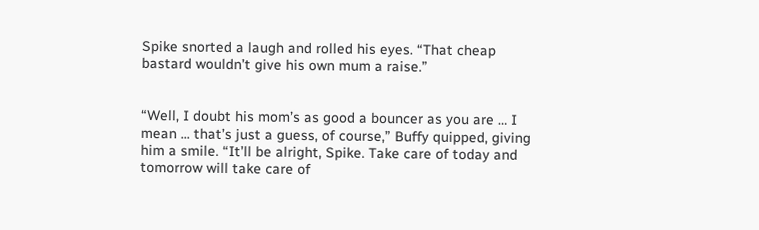Spike snorted a laugh and rolled his eyes. “That cheap bastard wouldn’t give his own mum a raise.”


“Well, I doubt his mom’s as good a bouncer as you are … I mean ... that’s just a guess, of course,” Buffy quipped, giving him a smile. “It’ll be alright, Spike. Take care of today and tomorrow will take care of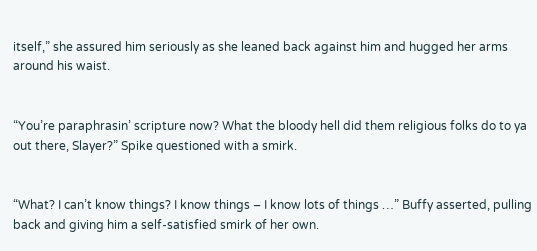itself,” she assured him seriously as she leaned back against him and hugged her arms around his waist.


“You’re paraphrasin’ scripture now? What the bloody hell did them religious folks do to ya out there, Slayer?” Spike questioned with a smirk.


“What? I can’t know things? I know things – I know lots of things …” Buffy asserted, pulling back and giving him a self-satisfied smirk of her own.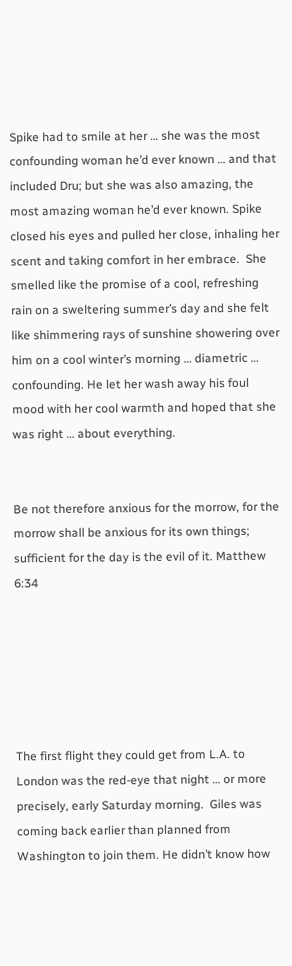Spike had to smile at her … she was the most confounding woman he’d ever known … and that included Dru; but she was also amazing, the most amazing woman he’d ever known. Spike closed his eyes and pulled her close, inhaling her scent and taking comfort in her embrace.  She smelled like the promise of a cool, refreshing rain on a sweltering summer’s day and she felt like shimmering rays of sunshine showering over him on a cool winter’s morning … diametric … confounding. He let her wash away his foul mood with her cool warmth and hoped that she was right … about everything.


Be not therefore anxious for the morrow, for the morrow shall be anxious for its own things; sufficient for the day is the evil of it. Matthew 6:34






The first flight they could get from L.A. to London was the red-eye that night … or more precisely, early Saturday morning.  Giles was coming back earlier than planned from Washington to join them. He didn’t know how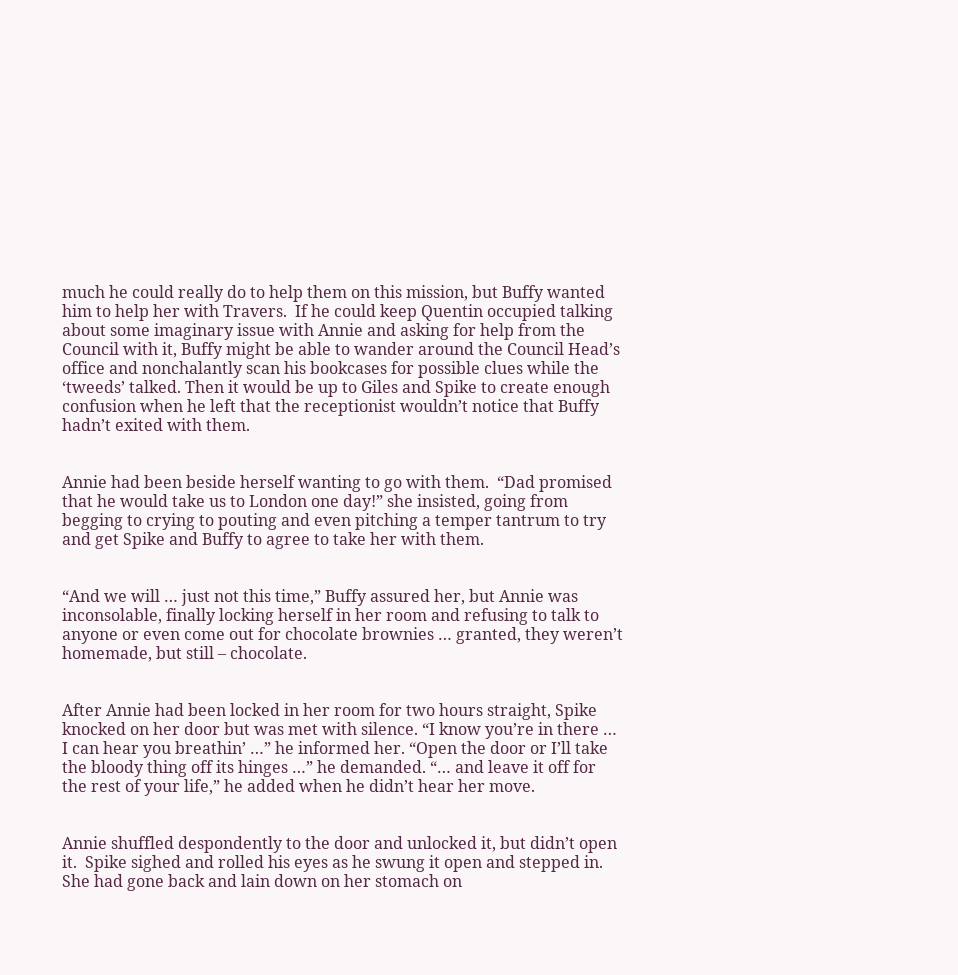much he could really do to help them on this mission, but Buffy wanted him to help her with Travers.  If he could keep Quentin occupied talking about some imaginary issue with Annie and asking for help from the Council with it, Buffy might be able to wander around the Council Head’s office and nonchalantly scan his bookcases for possible clues while the ‘tweeds’ talked. Then it would be up to Giles and Spike to create enough confusion when he left that the receptionist wouldn’t notice that Buffy hadn’t exited with them.


Annie had been beside herself wanting to go with them.  “Dad promised that he would take us to London one day!” she insisted, going from begging to crying to pouting and even pitching a temper tantrum to try and get Spike and Buffy to agree to take her with them.


“And we will … just not this time,” Buffy assured her, but Annie was inconsolable, finally locking herself in her room and refusing to talk to anyone or even come out for chocolate brownies … granted, they weren’t homemade, but still – chocolate.


After Annie had been locked in her room for two hours straight, Spike knocked on her door but was met with silence. “I know you’re in there … I can hear you breathin’ …” he informed her. “Open the door or I’ll take the bloody thing off its hinges …” he demanded. “… and leave it off for the rest of your life,” he added when he didn’t hear her move.


Annie shuffled despondently to the door and unlocked it, but didn’t open it.  Spike sighed and rolled his eyes as he swung it open and stepped in. She had gone back and lain down on her stomach on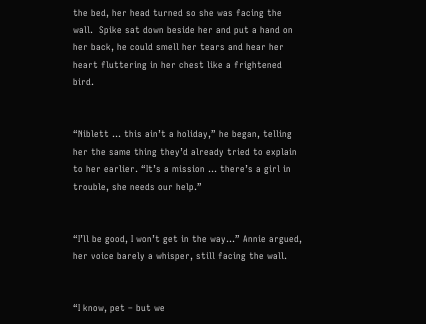the bed, her head turned so she was facing the wall.  Spike sat down beside her and put a hand on her back, he could smell her tears and hear her heart fluttering in her chest like a frightened bird.


“Niblett … this ain’t a holiday,” he began, telling her the same thing they’d already tried to explain to her earlier. “It’s a mission … there’s a girl in trouble, she needs our help.”


“I’ll be good, I won’t get in the way…” Annie argued, her voice barely a whisper, still facing the wall.


“I know, pet – but we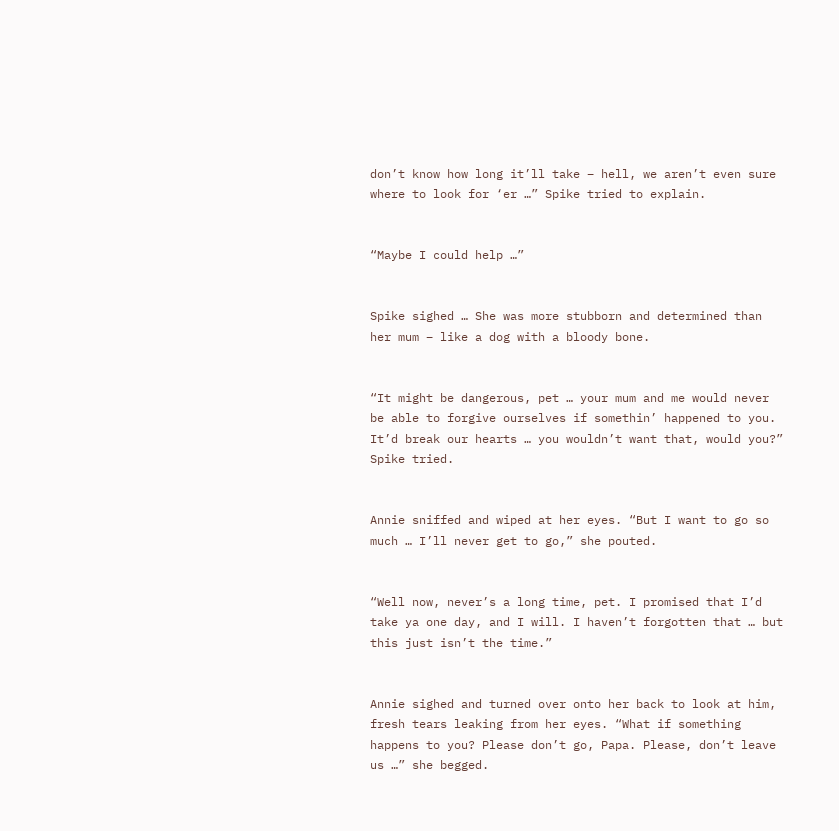don’t know how long it’ll take – hell, we aren’t even sure where to look for ‘er …” Spike tried to explain.


“Maybe I could help …”


Spike sighed … She was more stubborn and determined than her mum – like a dog with a bloody bone.


“It might be dangerous, pet … your mum and me would never be able to forgive ourselves if somethin’ happened to you. It’d break our hearts … you wouldn’t want that, would you?” Spike tried.


Annie sniffed and wiped at her eyes. “But I want to go so much … I’ll never get to go,” she pouted.


“Well now, never’s a long time, pet. I promised that I’d take ya one day, and I will. I haven’t forgotten that … but this just isn’t the time.”


Annie sighed and turned over onto her back to look at him, fresh tears leaking from her eyes. “What if something happens to you? Please don’t go, Papa. Please, don’t leave us …” she begged.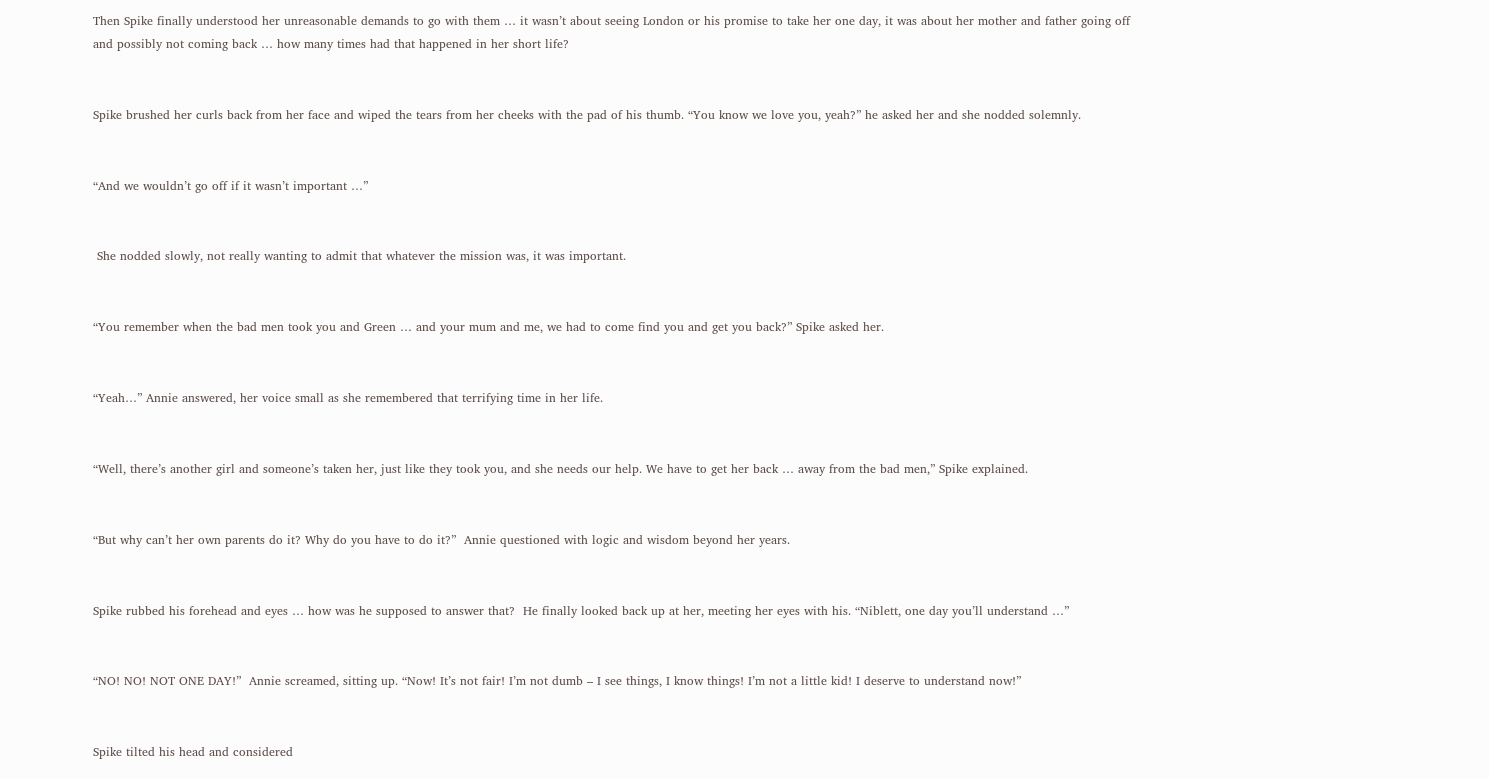Then Spike finally understood her unreasonable demands to go with them … it wasn’t about seeing London or his promise to take her one day, it was about her mother and father going off and possibly not coming back … how many times had that happened in her short life?


Spike brushed her curls back from her face and wiped the tears from her cheeks with the pad of his thumb. “You know we love you, yeah?” he asked her and she nodded solemnly.


“And we wouldn’t go off if it wasn’t important …”


 She nodded slowly, not really wanting to admit that whatever the mission was, it was important.


“You remember when the bad men took you and Green … and your mum and me, we had to come find you and get you back?” Spike asked her.


“Yeah…” Annie answered, her voice small as she remembered that terrifying time in her life.


“Well, there’s another girl and someone’s taken her, just like they took you, and she needs our help. We have to get her back … away from the bad men,” Spike explained.


“But why can’t her own parents do it? Why do you have to do it?”  Annie questioned with logic and wisdom beyond her years.


Spike rubbed his forehead and eyes … how was he supposed to answer that?  He finally looked back up at her, meeting her eyes with his. “Niblett, one day you’ll understand …”


“NO! NO! NOT ONE DAY!”  Annie screamed, sitting up. “Now! It’s not fair! I’m not dumb – I see things, I know things! I’m not a little kid! I deserve to understand now!”


Spike tilted his head and considered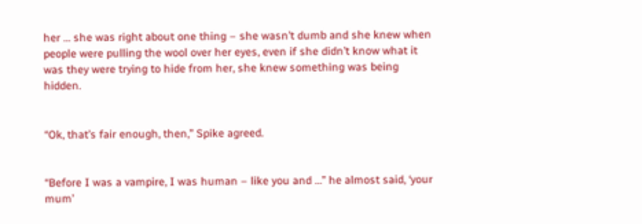her … she was right about one thing – she wasn’t dumb and she knew when people were pulling the wool over her eyes, even if she didn’t know what it was they were trying to hide from her, she knew something was being hidden.


“Ok, that’s fair enough, then,” Spike agreed.


“Before I was a vampire, I was human – like you and …” he almost said, ‘your mum’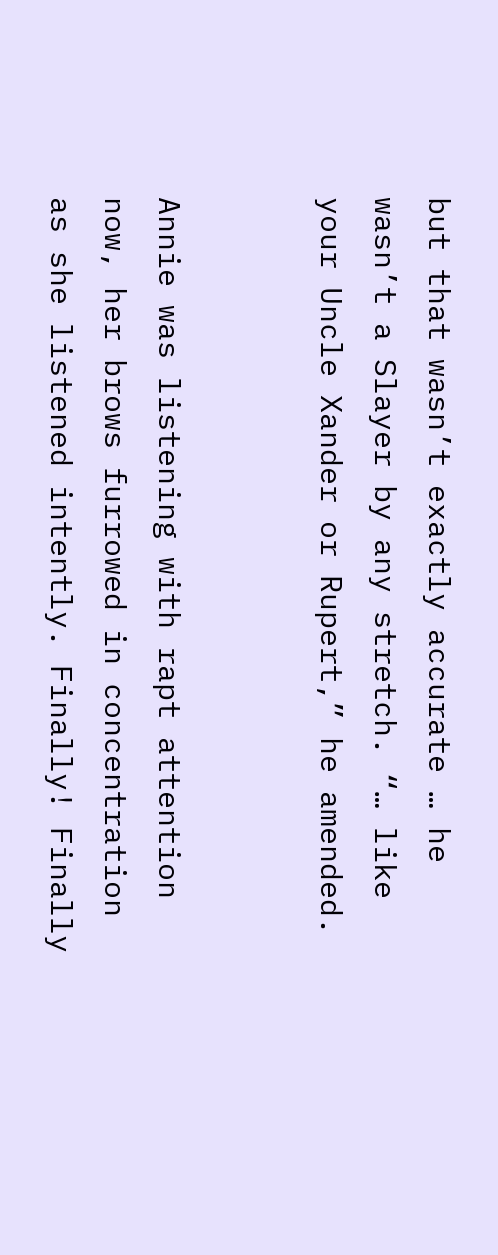but that wasn’t exactly accurate … he wasn’t a Slayer by any stretch. “… like your Uncle Xander or Rupert,” he amended.


Annie was listening with rapt attention now, her brows furrowed in concentration as she listened intently. Finally! Finally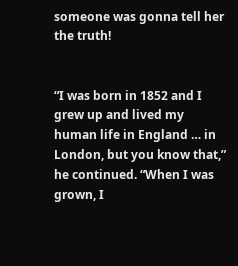someone was gonna tell her the truth!


“I was born in 1852 and I grew up and lived my human life in England … in London, but you know that,” he continued. “When I was grown, I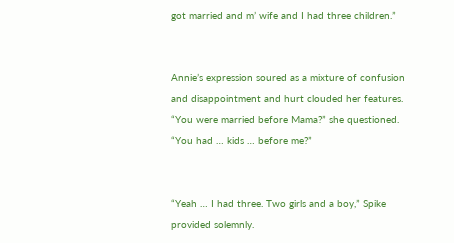got married and m’ wife and I had three children.”


Annie’s expression soured as a mixture of confusion and disappointment and hurt clouded her features. “You were married before Mama?” she questioned. “You had … kids … before me?”


“Yeah … I had three. Two girls and a boy,” Spike provided solemnly.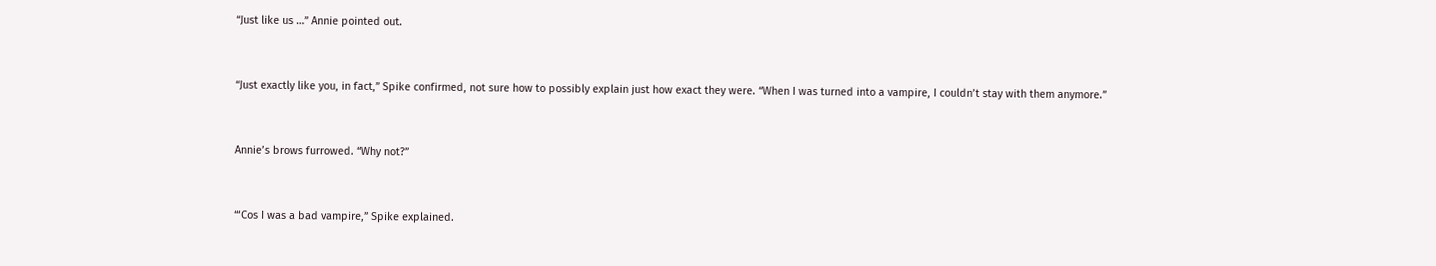“Just like us …” Annie pointed out.


“Just exactly like you, in fact,” Spike confirmed, not sure how to possibly explain just how exact they were. “When I was turned into a vampire, I couldn’t stay with them anymore.”


Annie’s brows furrowed. “Why not?”


“‘Cos I was a bad vampire,” Spike explained.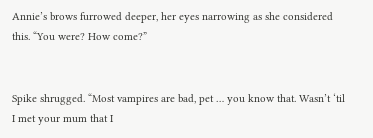Annie’s brows furrowed deeper, her eyes narrowing as she considered this. “You were? How come?”


Spike shrugged. “Most vampires are bad, pet … you know that. Wasn’t ‘til I met your mum that I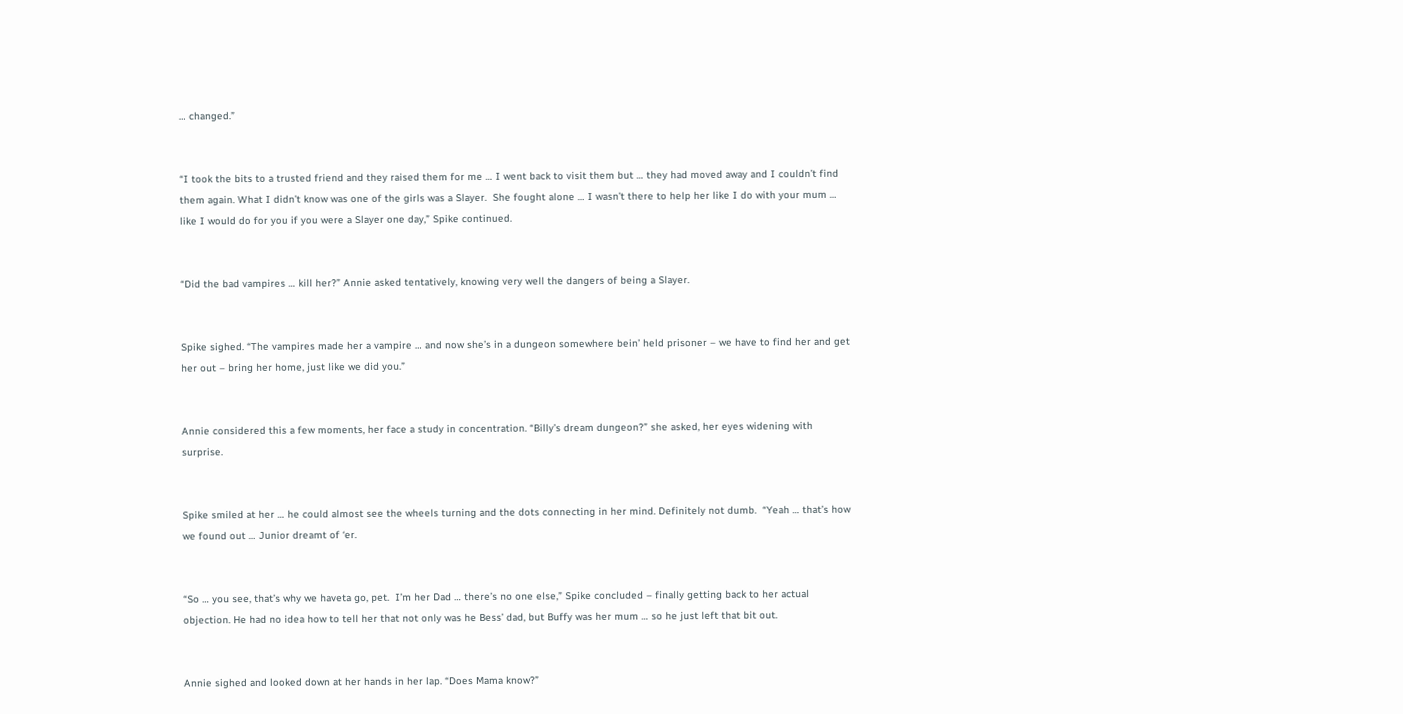… changed.”


“I took the bits to a trusted friend and they raised them for me … I went back to visit them but … they had moved away and I couldn’t find them again. What I didn’t know was one of the girls was a Slayer.  She fought alone … I wasn’t there to help her like I do with your mum … like I would do for you if you were a Slayer one day,” Spike continued.


“Did the bad vampires … kill her?” Annie asked tentatively, knowing very well the dangers of being a Slayer.


Spike sighed. “The vampires made her a vampire … and now she’s in a dungeon somewhere bein’ held prisoner – we have to find her and get her out – bring her home, just like we did you.”


Annie considered this a few moments, her face a study in concentration. “Billy’s dream dungeon?” she asked, her eyes widening with surprise.


Spike smiled at her … he could almost see the wheels turning and the dots connecting in her mind. Definitely not dumb.  “Yeah … that’s how we found out … Junior dreamt of ‘er.


“So … you see, that’s why we haveta go, pet.  I’m her Dad … there’s no one else,” Spike concluded – finally getting back to her actual objection. He had no idea how to tell her that not only was he Bess’ dad, but Buffy was her mum … so he just left that bit out.


Annie sighed and looked down at her hands in her lap. “Does Mama know?”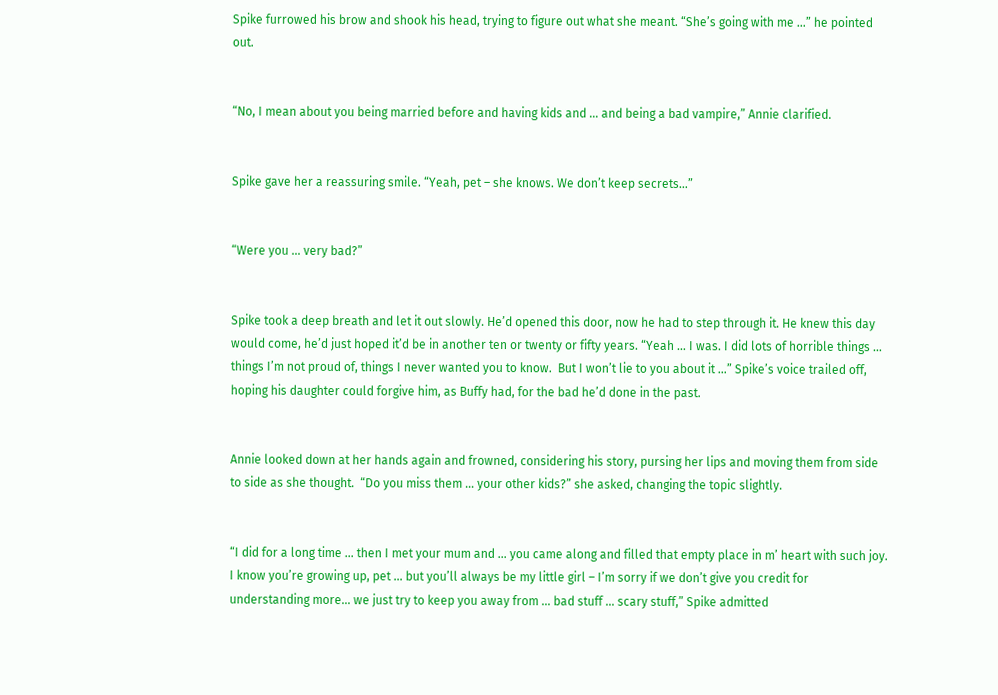Spike furrowed his brow and shook his head, trying to figure out what she meant. “She’s going with me …” he pointed out.


“No, I mean about you being married before and having kids and … and being a bad vampire,” Annie clarified.


Spike gave her a reassuring smile. “Yeah, pet – she knows. We don’t keep secrets…”


“Were you … very bad?”


Spike took a deep breath and let it out slowly. He’d opened this door, now he had to step through it. He knew this day would come, he’d just hoped it’d be in another ten or twenty or fifty years. “Yeah … I was. I did lots of horrible things … things I’m not proud of, things I never wanted you to know.  But I won’t lie to you about it …” Spike’s voice trailed off, hoping his daughter could forgive him, as Buffy had, for the bad he’d done in the past.


Annie looked down at her hands again and frowned, considering his story, pursing her lips and moving them from side to side as she thought.  “Do you miss them … your other kids?” she asked, changing the topic slightly.


“I did for a long time … then I met your mum and … you came along and filled that empty place in m’ heart with such joy. I know you’re growing up, pet … but you’ll always be my little girl – I’m sorry if we don’t give you credit for understanding more… we just try to keep you away from … bad stuff … scary stuff,” Spike admitted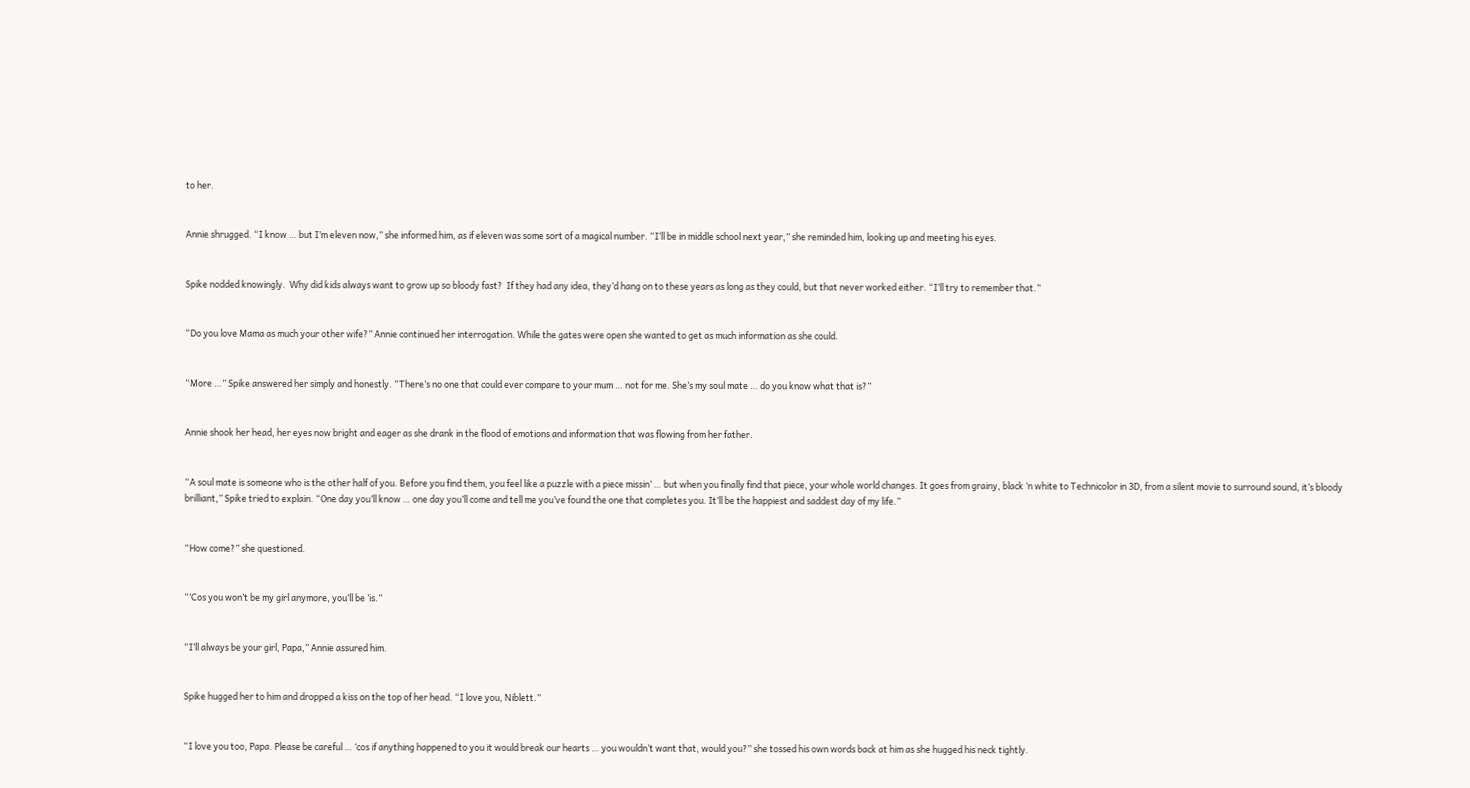to her.


Annie shrugged. “I know … but I’m eleven now,” she informed him, as if eleven was some sort of a magical number. “I’ll be in middle school next year,” she reminded him, looking up and meeting his eyes.


Spike nodded knowingly.  Why did kids always want to grow up so bloody fast?  If they had any idea, they’d hang on to these years as long as they could, but that never worked either. “I’ll try to remember that.”


“Do you love Mama as much your other wife?” Annie continued her interrogation. While the gates were open she wanted to get as much information as she could.


“More …” Spike answered her simply and honestly. “There’s no one that could ever compare to your mum … not for me. She’s my soul mate … do you know what that is?”


Annie shook her head, her eyes now bright and eager as she drank in the flood of emotions and information that was flowing from her father.


“A soul mate is someone who is the other half of you. Before you find them, you feel like a puzzle with a piece missin’ … but when you finally find that piece, your whole world changes. It goes from grainy, black ‘n white to Technicolor in 3D, from a silent movie to surround sound, it’s bloody brilliant,” Spike tried to explain. “One day you’ll know … one day you’ll come and tell me you’ve found the one that completes you. It’ll be the happiest and saddest day of my life.”


“How come?” she questioned.


“‘Cos you won’t be my girl anymore, you’ll be ‘is.”


“I’ll always be your girl, Papa,” Annie assured him.


Spike hugged her to him and dropped a kiss on the top of her head. “I love you, Niblett.”


“I love you too, Papa. Please be careful … ‘cos if anything happened to you it would break our hearts … you wouldn’t want that, would you?” she tossed his own words back at him as she hugged his neck tightly.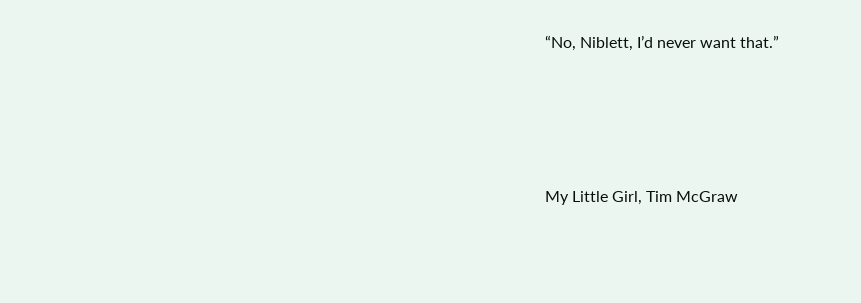“No, Niblett, I’d never want that.”




My Little Girl, Tim McGraw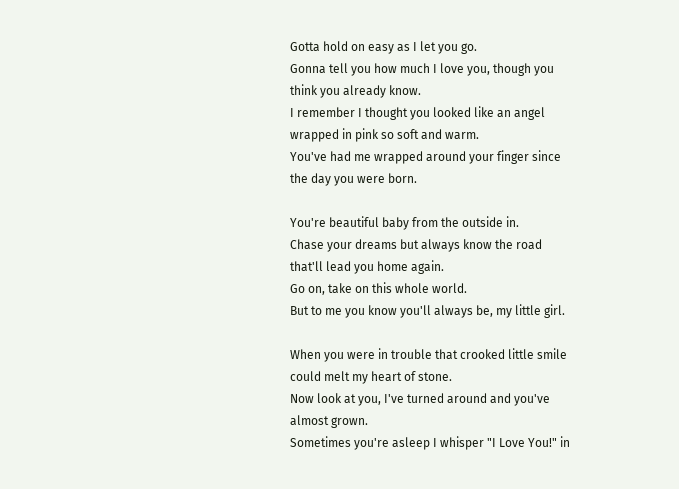Gotta hold on easy as I let you go.
Gonna tell you how much I love you, though you think you already know.
I remember I thought you looked like an angel wrapped in pink so soft and warm.
You've had me wrapped around your finger since the day you were born.

You're beautiful baby from the outside in.
Chase your dreams but always know the road that'll lead you home again.
Go on, take on this whole world.
But to me you know you'll always be, my little girl.

When you were in trouble that crooked little smile could melt my heart of stone.
Now look at you, I've turned around and you've almost grown.
Sometimes you're asleep I whisper "I Love You!" in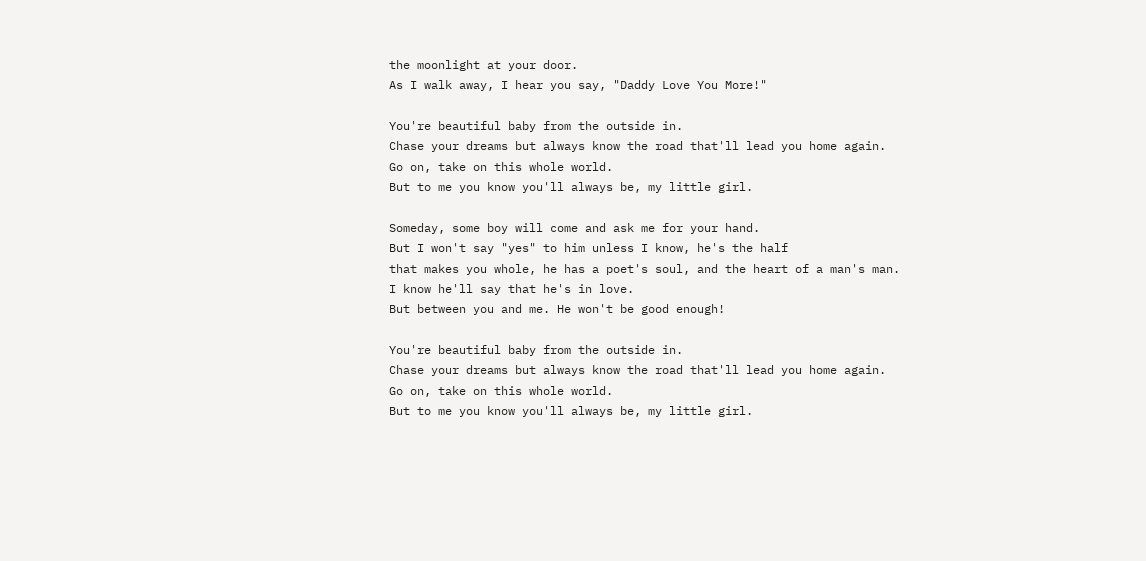the moonlight at your door.
As I walk away, I hear you say, "Daddy Love You More!"

You're beautiful baby from the outside in.
Chase your dreams but always know the road that'll lead you home again.
Go on, take on this whole world.
But to me you know you'll always be, my little girl.

Someday, some boy will come and ask me for your hand.
But I won't say "yes" to him unless I know, he's the half
that makes you whole, he has a poet's soul, and the heart of a man's man.
I know he'll say that he's in love.
But between you and me. He won't be good enough!

You're beautiful baby from the outside in.
Chase your dreams but always know the road that'll lead you home again.
Go on, take on this whole world.
But to me you know you'll always be, my little girl.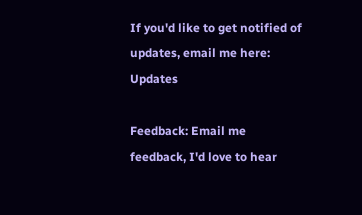If you'd like to get notified of updates, email me here: Updates

Feedback: Email me feedback, I'd love to hear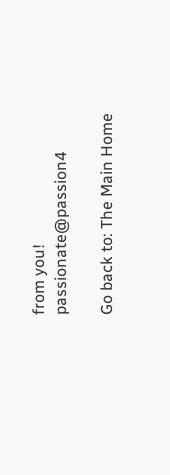from you! passionate@passion4

Go back to: The Main Home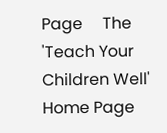Page     The 'Teach Your Children Well' Home Page